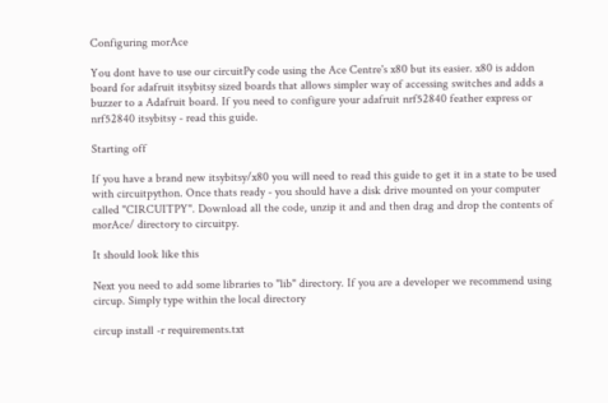Configuring morAce

You dont have to use our circuitPy code using the Ace Centre's x80 but its easier. x80 is addon board for adafruit itsybitsy sized boards that allows simpler way of accessing switches and adds a buzzer to a Adafruit board. If you need to configure your adafruit nrf52840 feather express or nrf52840 itsybitsy - read this guide.

Starting off

If you have a brand new itsybitsy/x80 you will need to read this guide to get it in a state to be used with circuitpython. Once thats ready - you should have a disk drive mounted on your computer called "CIRCUITPY". Download all the code, unzip it and and then drag and drop the contents of morAce/ directory to circuitpy.

It should look like this

Next you need to add some libraries to "lib" directory. If you are a developer we recommend using circup. Simply type within the local directory

circup install -r requirements.txt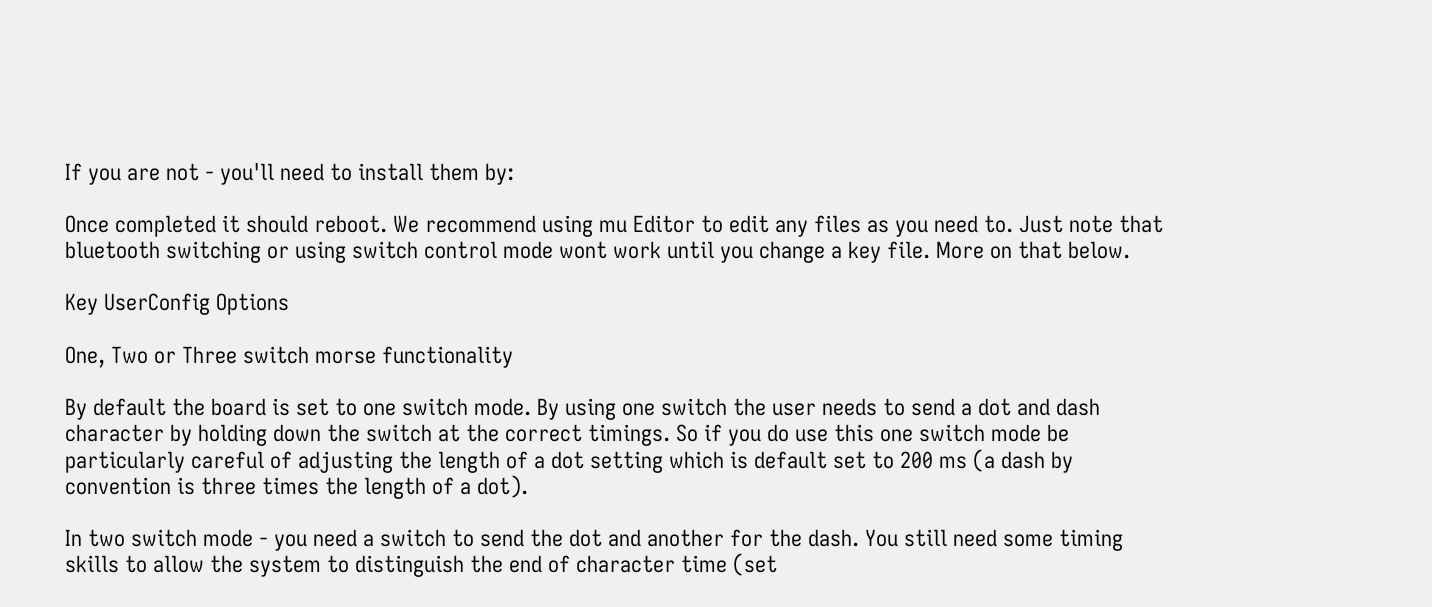If you are not - you'll need to install them by:

Once completed it should reboot. We recommend using mu Editor to edit any files as you need to. Just note that bluetooth switching or using switch control mode wont work until you change a key file. More on that below.

Key UserConfig Options

One, Two or Three switch morse functionality

By default the board is set to one switch mode. By using one switch the user needs to send a dot and dash character by holding down the switch at the correct timings. So if you do use this one switch mode be particularly careful of adjusting the length of a dot setting which is default set to 200 ms (a dash by convention is three times the length of a dot).

In two switch mode - you need a switch to send the dot and another for the dash. You still need some timing skills to allow the system to distinguish the end of character time (set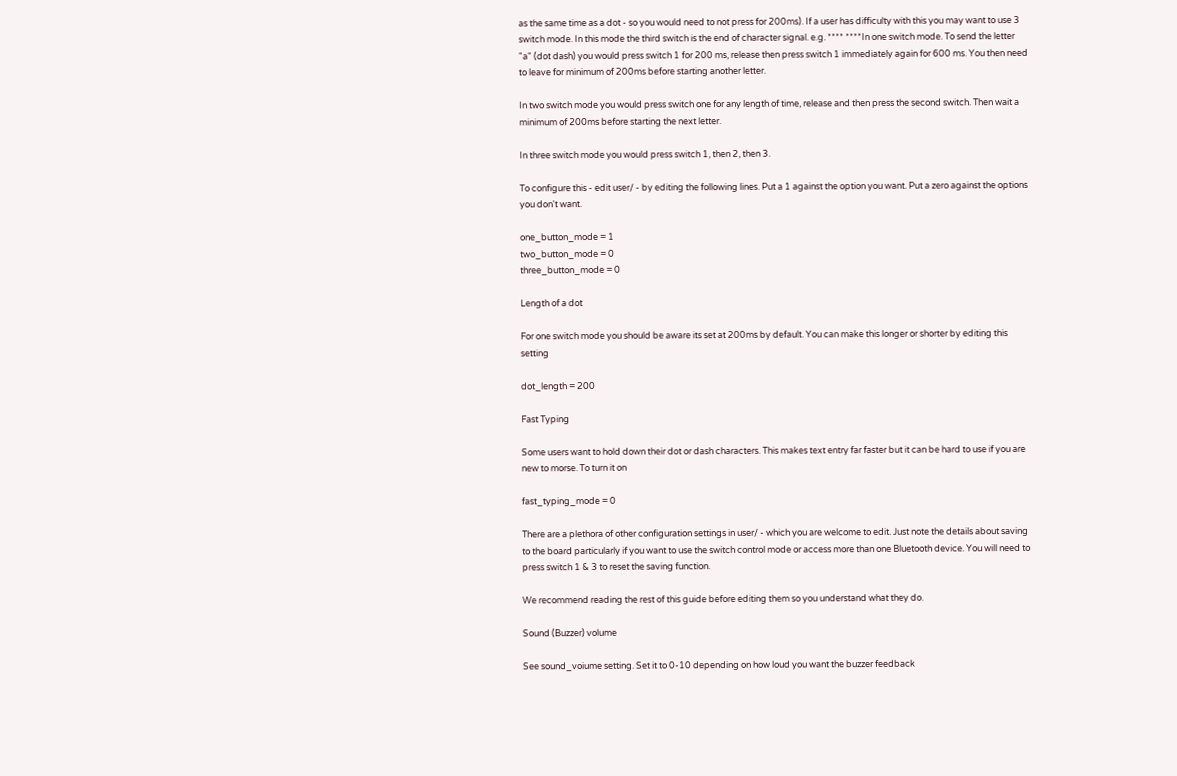as the same time as a dot - so you would need to not press for 200ms). If a user has difficulty with this you may want to use 3 switch mode. In this mode the third switch is the end of character signal. e.g. **** ****In one switch mode. To send the letter "a" (dot dash) you would press switch 1 for 200 ms, release then press switch 1 immediately again for 600 ms. You then need to leave for minimum of 200ms before starting another letter.

In two switch mode you would press switch one for any length of time, release and then press the second switch. Then wait a minimum of 200ms before starting the next letter.

In three switch mode you would press switch 1, then 2, then 3.

To configure this - edit user/ - by editing the following lines. Put a 1 against the option you want. Put a zero against the options you don't want.

one_button_mode = 1
two_button_mode = 0
three_button_mode = 0

Length of a dot

For one switch mode you should be aware its set at 200ms by default. You can make this longer or shorter by editing this setting

dot_length = 200

Fast Typing

Some users want to hold down their dot or dash characters. This makes text entry far faster but it can be hard to use if you are new to morse. To turn it on

fast_typing_mode = 0

There are a plethora of other configuration settings in user/ - which you are welcome to edit. Just note the details about saving to the board particularly if you want to use the switch control mode or access more than one Bluetooth device. You will need to press switch 1 & 3 to reset the saving function.

We recommend reading the rest of this guide before editing them so you understand what they do.

Sound (Buzzer) volume

See sound_voiume setting. Set it to 0-10 depending on how loud you want the buzzer feedback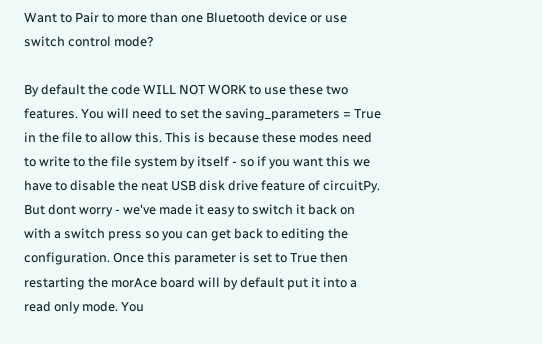Want to Pair to more than one Bluetooth device or use switch control mode?

By default the code WILL NOT WORK to use these two features. You will need to set the saving_parameters = True in the file to allow this. This is because these modes need to write to the file system by itself - so if you want this we have to disable the neat USB disk drive feature of circuitPy. But dont worry - we've made it easy to switch it back on with a switch press so you can get back to editing the configuration. Once this parameter is set to True then restarting the morAce board will by default put it into a read only mode. You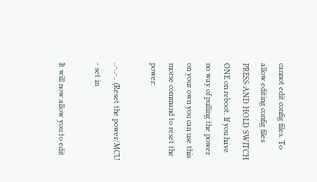cannot edit config files. To allow editing config files PRESS AND HOLD SWITCH ONE on reboot. If you have no way of pulling the power on your own you can use this morse command to reset the power:

..-..-.. (Reset the power/MCU - set in

It will now allow you to edit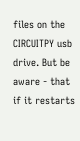files on the CIRCUITPY usb drive. But be aware - that if it restarts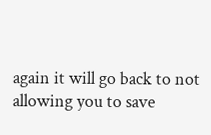again it will go back to not allowing you to save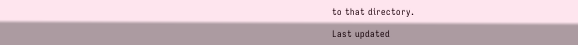to that directory.

Last updated